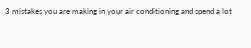3 mistakes you are making in your air conditioning and spend a lot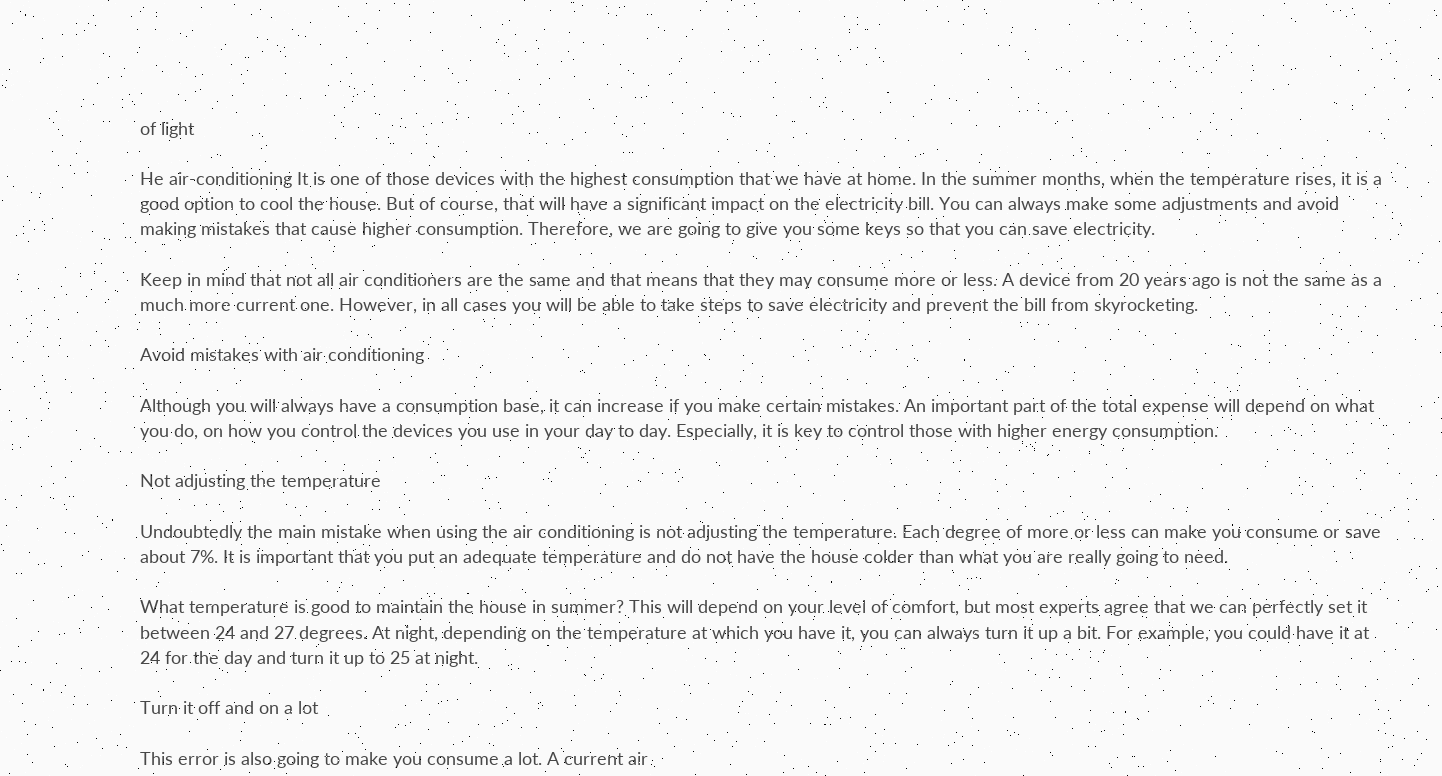of light

He air-conditioning It is one of those devices with the highest consumption that we have at home. In the summer months, when the temperature rises, it is a good option to cool the house. But of course, that will have a significant impact on the electricity bill. You can always make some adjustments and avoid making mistakes that cause higher consumption. Therefore, we are going to give you some keys so that you can save electricity.

Keep in mind that not all air conditioners are the same and that means that they may consume more or less. A device from 20 years ago is not the same as a much more current one. However, in all cases you will be able to take steps to save electricity and prevent the bill from skyrocketing.

Avoid mistakes with air conditioning

Although you will always have a consumption base, it can increase if you make certain mistakes. An important part of the total expense will depend on what you do, on how you control the devices you use in your day to day. Especially, it is key to control those with higher energy consumption.

Not adjusting the temperature

Undoubtedly the main mistake when using the air conditioning is not adjusting the temperature. Each degree of more or less can make you consume or save about 7%. It is important that you put an adequate temperature and do not have the house colder than what you are really going to need.

What temperature is good to maintain the house in summer? This will depend on your level of comfort, but most experts agree that we can perfectly set it between 24 and 27 degrees. At night, depending on the temperature at which you have it, you can always turn it up a bit. For example, you could have it at 24 for the day and turn it up to 25 at night.

Turn it off and on a lot

This error is also going to make you consume a lot. A current air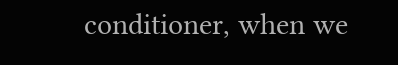conditioner, when we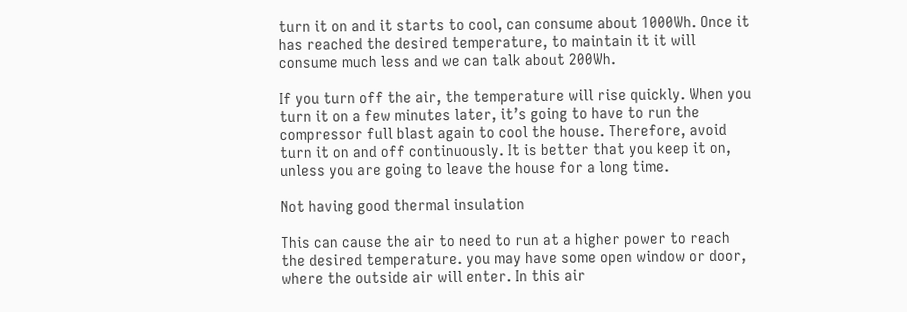turn it on and it starts to cool, can consume about 1000Wh. Once it has reached the desired temperature, to maintain it it will consume much less and we can talk about 200Wh.

If you turn off the air, the temperature will rise quickly. When you turn it on a few minutes later, it’s going to have to run the compressor full blast again to cool the house. Therefore, avoid turn it on and off continuously. It is better that you keep it on, unless you are going to leave the house for a long time.

Not having good thermal insulation

This can cause the air to need to run at a higher power to reach the desired temperature. you may have some open window or door, where the outside air will enter. In this air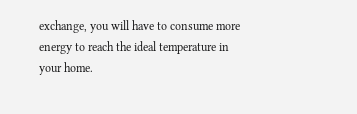exchange, you will have to consume more energy to reach the ideal temperature in your home.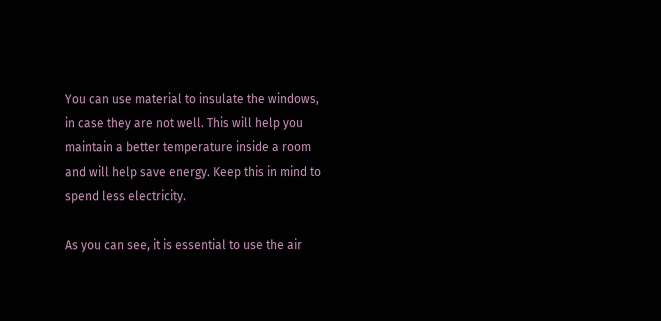You can use material to insulate the windows, in case they are not well. This will help you maintain a better temperature inside a room and will help save energy. Keep this in mind to spend less electricity.

As you can see, it is essential to use the air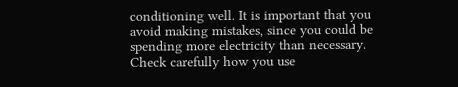conditioning well. It is important that you avoid making mistakes, since you could be spending more electricity than necessary. Check carefully how you use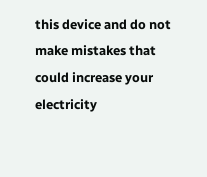this device and do not make mistakes that could increase your electricity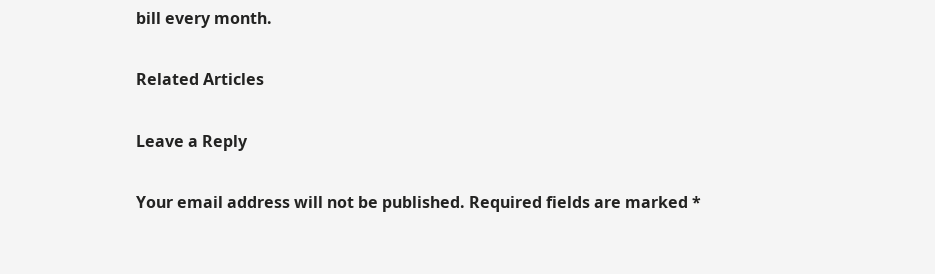bill every month.

Related Articles

Leave a Reply

Your email address will not be published. Required fields are marked *